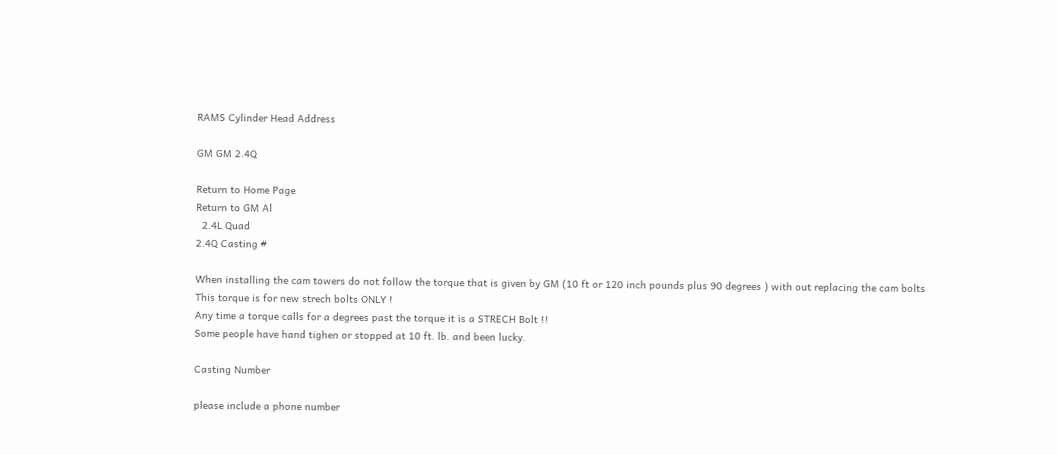RAMS Cylinder Head Address

GM GM 2.4Q

Return to Home Page
Return to GM Al
  2.4L Quad
2.4Q Casting #

When installing the cam towers do not follow the torque that is given by GM (10 ft or 120 inch pounds plus 90 degrees ) with out replacing the cam bolts
This torque is for new strech bolts ONLY !
Any time a torque calls for a degrees past the torque it is a STRECH Bolt !!
Some people have hand tighen or stopped at 10 ft. lb. and been lucky.

Casting Number

please include a phone number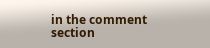in the comment section